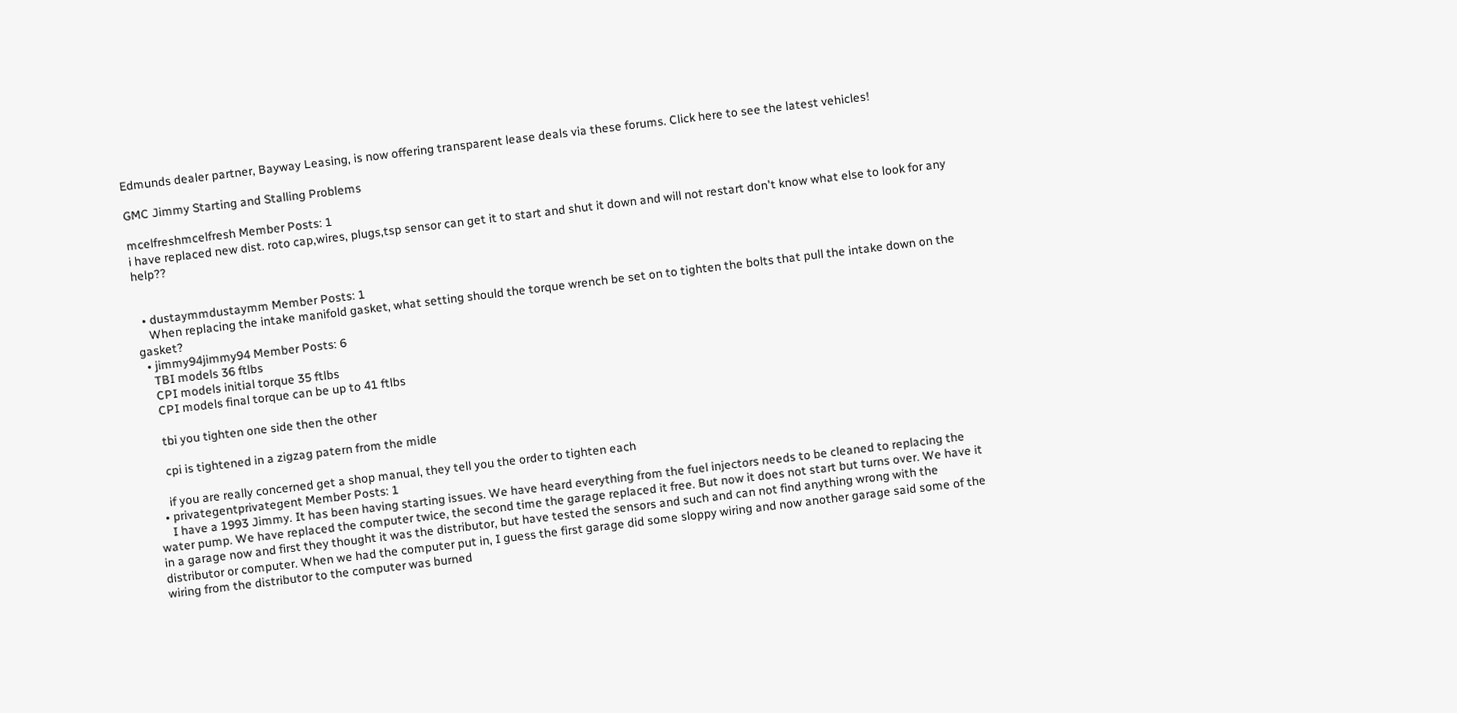Edmunds dealer partner, Bayway Leasing, is now offering transparent lease deals via these forums. Click here to see the latest vehicles!

GMC Jimmy Starting and Stalling Problems

mcelfreshmcelfresh Member Posts: 1
i have replaced new dist. roto cap,wires, plugs,tsp sensor can get it to start and shut it down and will not restart don't know what else to look for any help??


  • dustaymmdustaymm Member Posts: 1
    When replacing the intake manifold gasket, what setting should the torque wrench be set on to tighten the bolts that pull the intake down on the gasket?
  • jimmy94jimmy94 Member Posts: 6
    TBI models 36 ftlbs
    CPI models initial torque 35 ftlbs
    CPI models final torque can be up to 41 ftlbs

    tbi you tighten one side then the other

    cpi is tightened in a zigzag patern from the midle

    if you are really concerned get a shop manual, they tell you the order to tighten each
  • privategentprivategent Member Posts: 1
    I have a 1993 Jimmy. It has been having starting issues. We have heard everything from the fuel injectors needs to be cleaned to replacing the water pump. We have replaced the computer twice, the second time the garage replaced it free. But now it does not start but turns over. We have it in a garage now and first they thought it was the distributor, but have tested the sensors and such and can not find anything wrong with the distributor or computer. When we had the computer put in, I guess the first garage did some sloppy wiring and now another garage said some of the wiring from the distributor to the computer was burned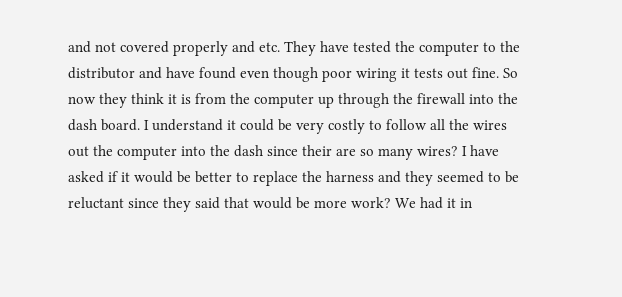and not covered properly and etc. They have tested the computer to the distributor and have found even though poor wiring it tests out fine. So now they think it is from the computer up through the firewall into the dash board. I understand it could be very costly to follow all the wires out the computer into the dash since their are so many wires? I have asked if it would be better to replace the harness and they seemed to be reluctant since they said that would be more work? We had it in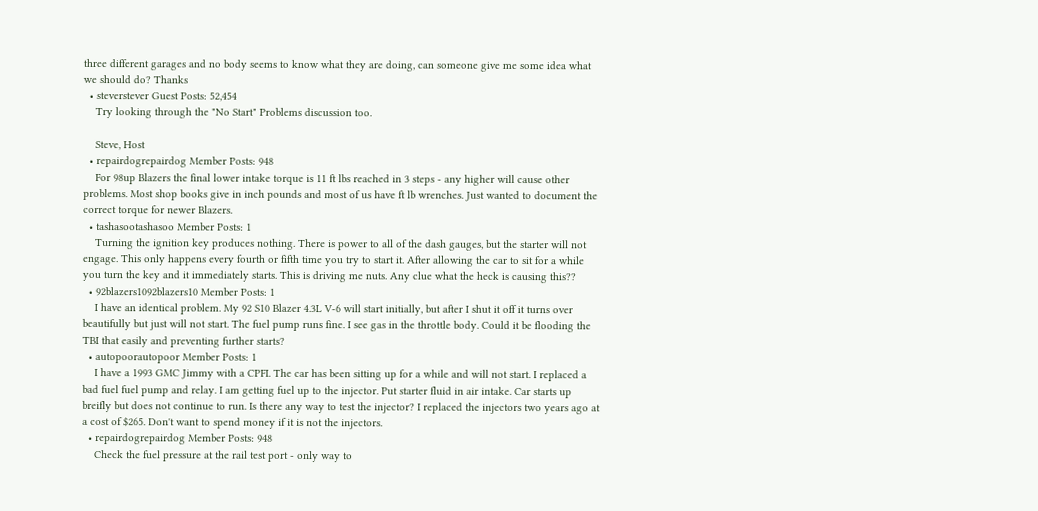three different garages and no body seems to know what they are doing, can someone give me some idea what we should do? Thanks
  • steverstever Guest Posts: 52,454
    Try looking through the "No Start" Problems discussion too.

    Steve, Host
  • repairdogrepairdog Member Posts: 948
    For 98up Blazers the final lower intake torque is 11 ft lbs reached in 3 steps - any higher will cause other problems. Most shop books give in inch pounds and most of us have ft lb wrenches. Just wanted to document the correct torque for newer Blazers.
  • tashasootashasoo Member Posts: 1
    Turning the ignition key produces nothing. There is power to all of the dash gauges, but the starter will not engage. This only happens every fourth or fifth time you try to start it. After allowing the car to sit for a while you turn the key and it immediately starts. This is driving me nuts. Any clue what the heck is causing this??
  • 92blazers1092blazers10 Member Posts: 1
    I have an identical problem. My 92 S10 Blazer 4.3L V-6 will start initially, but after I shut it off it turns over beautifully but just will not start. The fuel pump runs fine. I see gas in the throttle body. Could it be flooding the TBI that easily and preventing further starts?
  • autopoorautopoor Member Posts: 1
    I have a 1993 GMC Jimmy with a CPFI. The car has been sitting up for a while and will not start. I replaced a bad fuel fuel pump and relay. I am getting fuel up to the injector. Put starter fluid in air intake. Car starts up breifly but does not continue to run. Is there any way to test the injector? I replaced the injectors two years ago at a cost of $265. Don't want to spend money if it is not the injectors.
  • repairdogrepairdog Member Posts: 948
    Check the fuel pressure at the rail test port - only way to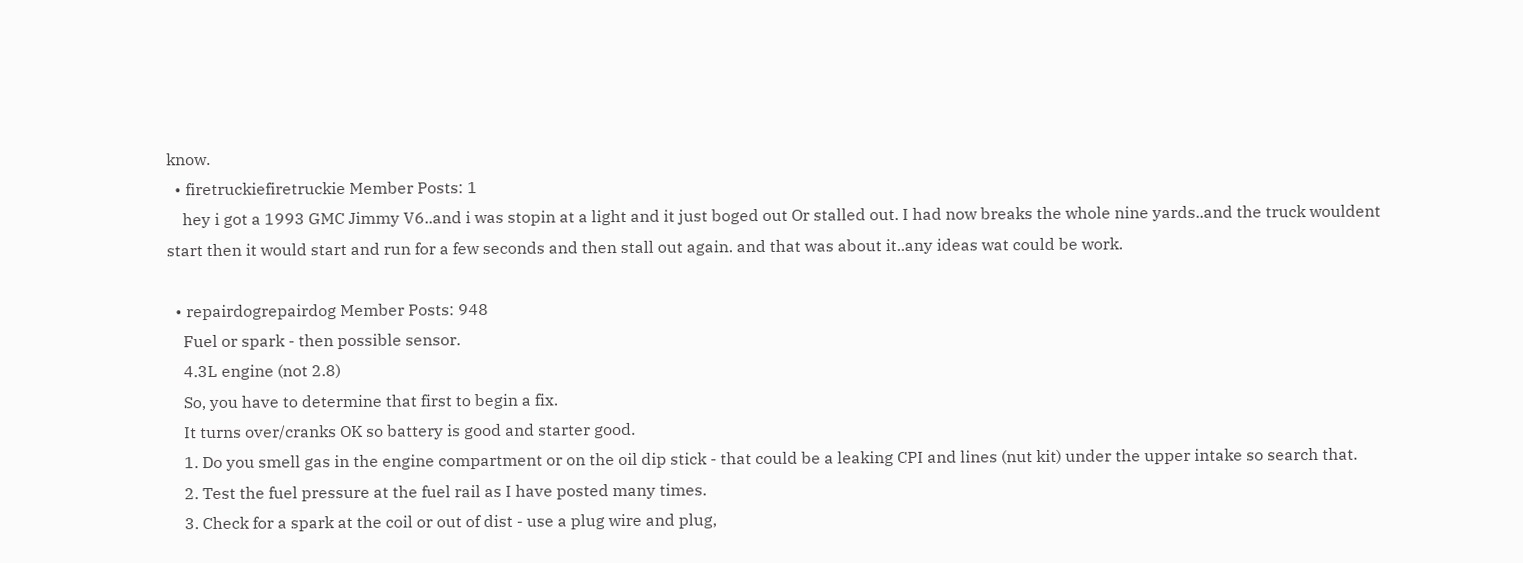know.
  • firetruckiefiretruckie Member Posts: 1
    hey i got a 1993 GMC Jimmy V6..and i was stopin at a light and it just boged out Or stalled out. I had now breaks the whole nine yards..and the truck wouldent start then it would start and run for a few seconds and then stall out again. and that was about it..any ideas wat could be work.

  • repairdogrepairdog Member Posts: 948
    Fuel or spark - then possible sensor.
    4.3L engine (not 2.8)
    So, you have to determine that first to begin a fix.
    It turns over/cranks OK so battery is good and starter good.
    1. Do you smell gas in the engine compartment or on the oil dip stick - that could be a leaking CPI and lines (nut kit) under the upper intake so search that.
    2. Test the fuel pressure at the fuel rail as I have posted many times.
    3. Check for a spark at the coil or out of dist - use a plug wire and plug,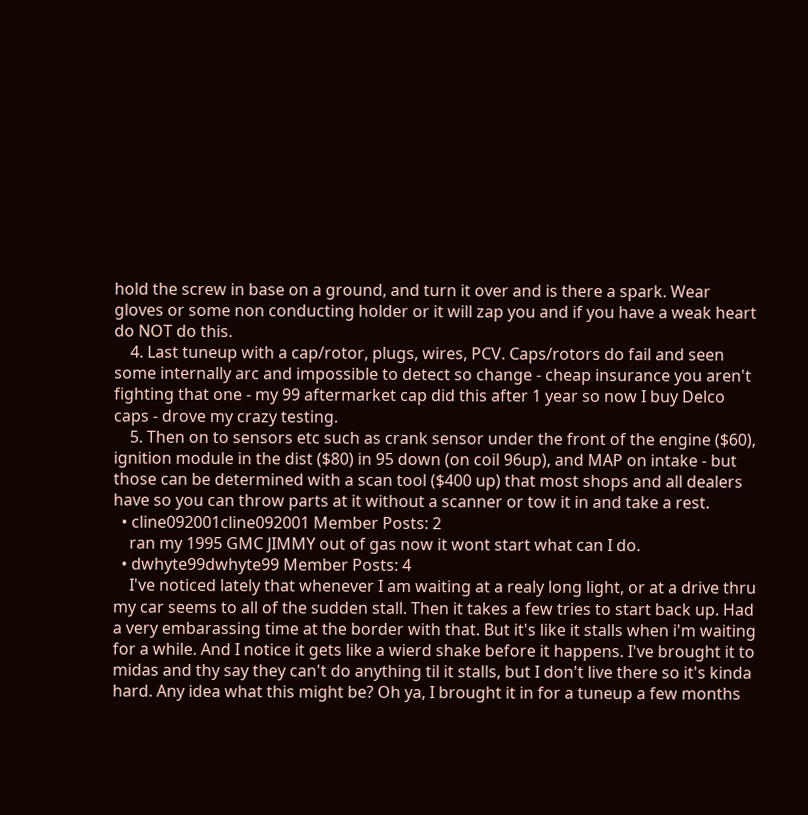hold the screw in base on a ground, and turn it over and is there a spark. Wear gloves or some non conducting holder or it will zap you and if you have a weak heart do NOT do this.
    4. Last tuneup with a cap/rotor, plugs, wires, PCV. Caps/rotors do fail and seen some internally arc and impossible to detect so change - cheap insurance you aren't fighting that one - my 99 aftermarket cap did this after 1 year so now I buy Delco caps - drove my crazy testing.
    5. Then on to sensors etc such as crank sensor under the front of the engine ($60), ignition module in the dist ($80) in 95 down (on coil 96up), and MAP on intake - but those can be determined with a scan tool ($400 up) that most shops and all dealers have so you can throw parts at it without a scanner or tow it in and take a rest.
  • cline092001cline092001 Member Posts: 2
    ran my 1995 GMC JIMMY out of gas now it wont start what can I do.
  • dwhyte99dwhyte99 Member Posts: 4
    I've noticed lately that whenever I am waiting at a realy long light, or at a drive thru my car seems to all of the sudden stall. Then it takes a few tries to start back up. Had a very embarassing time at the border with that. But it's like it stalls when i'm waiting for a while. And I notice it gets like a wierd shake before it happens. I've brought it to midas and thy say they can't do anything til it stalls, but I don't live there so it's kinda hard. Any idea what this might be? Oh ya, I brought it in for a tuneup a few months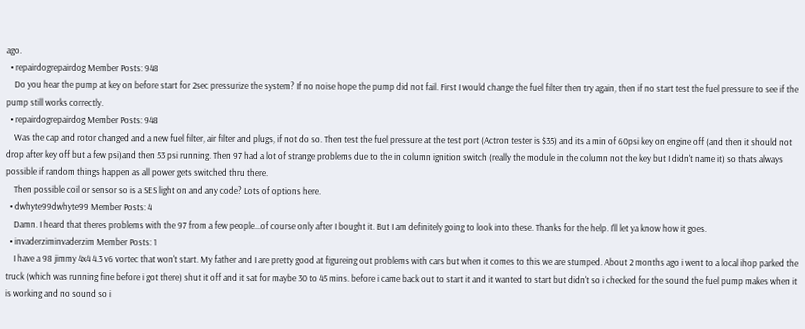ago.
  • repairdogrepairdog Member Posts: 948
    Do you hear the pump at key on before start for 2sec pressurize the system? If no noise hope the pump did not fail. First I would change the fuel filter then try again, then if no start test the fuel pressure to see if the pump still works correctly.
  • repairdogrepairdog Member Posts: 948
    Was the cap and rotor changed and a new fuel filter, air filter and plugs, if not do so. Then test the fuel pressure at the test port (Actron tester is $35) and its a min of 60psi key on engine off (and then it should not drop after key off but a few psi)and then 53 psi running. Then 97 had a lot of strange problems due to the in column ignition switch (really the module in the column not the key but I didn't name it) so thats always possible if random things happen as all power gets switched thru there.
    Then possible coil or sensor so is a SES light on and any code? Lots of options here.
  • dwhyte99dwhyte99 Member Posts: 4
    Damn. I heard that theres problems with the 97 from a few people...of course only after I bought it. But I am definitely going to look into these. Thanks for the help. I'll let ya know how it goes.
  • invaderziminvaderzim Member Posts: 1
    I have a 98 jimmy 4x4 4.3 v6 vortec that won't start. My father and I are pretty good at figureing out problems with cars but when it comes to this we are stumped. About 2 months ago i went to a local ihop parked the truck (which was running fine before i got there) shut it off and it sat for maybe 30 to 45 mins. before i came back out to start it and it wanted to start but didn't so i checked for the sound the fuel pump makes when it is working and no sound so i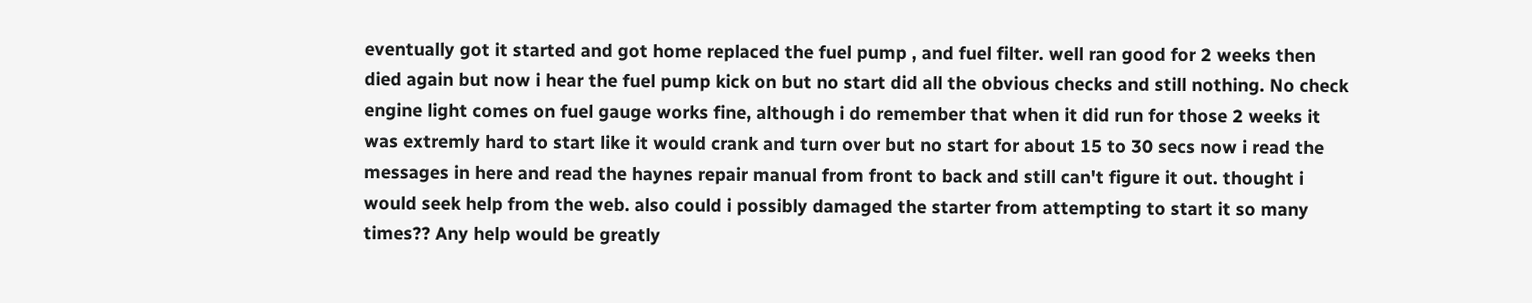eventually got it started and got home replaced the fuel pump , and fuel filter. well ran good for 2 weeks then died again but now i hear the fuel pump kick on but no start did all the obvious checks and still nothing. No check engine light comes on fuel gauge works fine, although i do remember that when it did run for those 2 weeks it was extremly hard to start like it would crank and turn over but no start for about 15 to 30 secs now i read the messages in here and read the haynes repair manual from front to back and still can't figure it out. thought i would seek help from the web. also could i possibly damaged the starter from attempting to start it so many times?? Any help would be greatly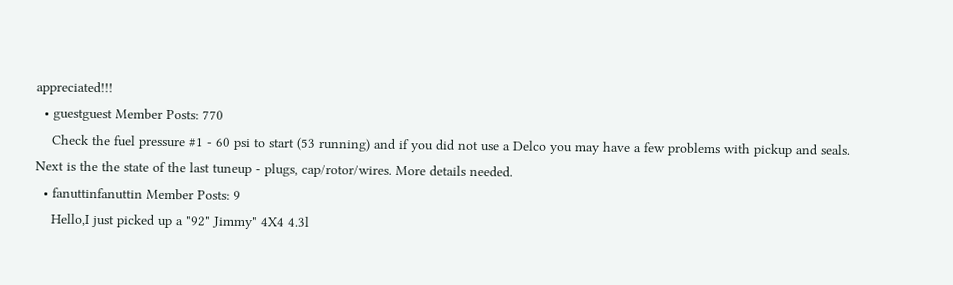appreciated!!!
  • guestguest Member Posts: 770
    Check the fuel pressure #1 - 60 psi to start (53 running) and if you did not use a Delco you may have a few problems with pickup and seals. Next is the the state of the last tuneup - plugs, cap/rotor/wires. More details needed.
  • fanuttinfanuttin Member Posts: 9
    Hello,I just picked up a "92" Jimmy" 4X4 4.3l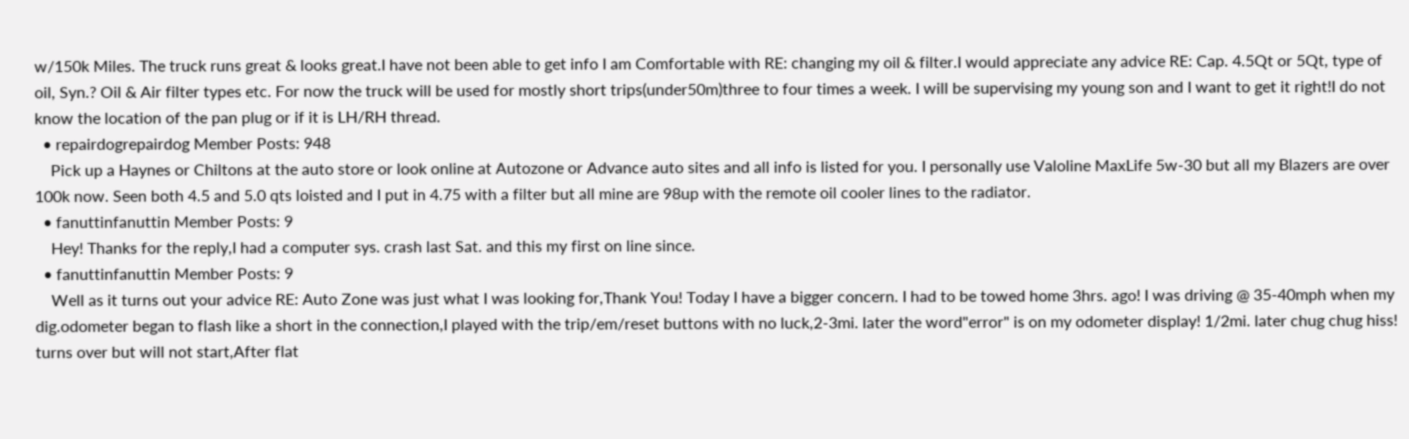w/150k Miles. The truck runs great & looks great.I have not been able to get info I am Comfortable with RE: changing my oil & filter.I would appreciate any advice RE: Cap. 4.5Qt or 5Qt, type of oil, Syn.? Oil & Air filter types etc. For now the truck will be used for mostly short trips(under50m)three to four times a week. I will be supervising my young son and I want to get it right!I do not know the location of the pan plug or if it is LH/RH thread.
  • repairdogrepairdog Member Posts: 948
    Pick up a Haynes or Chiltons at the auto store or look online at Autozone or Advance auto sites and all info is listed for you. I personally use Valoline MaxLife 5w-30 but all my Blazers are over 100k now. Seen both 4.5 and 5.0 qts loisted and I put in 4.75 with a filter but all mine are 98up with the remote oil cooler lines to the radiator.
  • fanuttinfanuttin Member Posts: 9
    Hey! Thanks for the reply,I had a computer sys. crash last Sat. and this my first on line since.
  • fanuttinfanuttin Member Posts: 9
    Well as it turns out your advice RE: Auto Zone was just what I was looking for,Thank You! Today I have a bigger concern. I had to be towed home 3hrs. ago! I was driving @ 35-40mph when my dig.odometer began to flash like a short in the connection,I played with the trip/em/reset buttons with no luck,2-3mi. later the word"error" is on my odometer display! 1/2mi. later chug chug hiss! turns over but will not start,After flat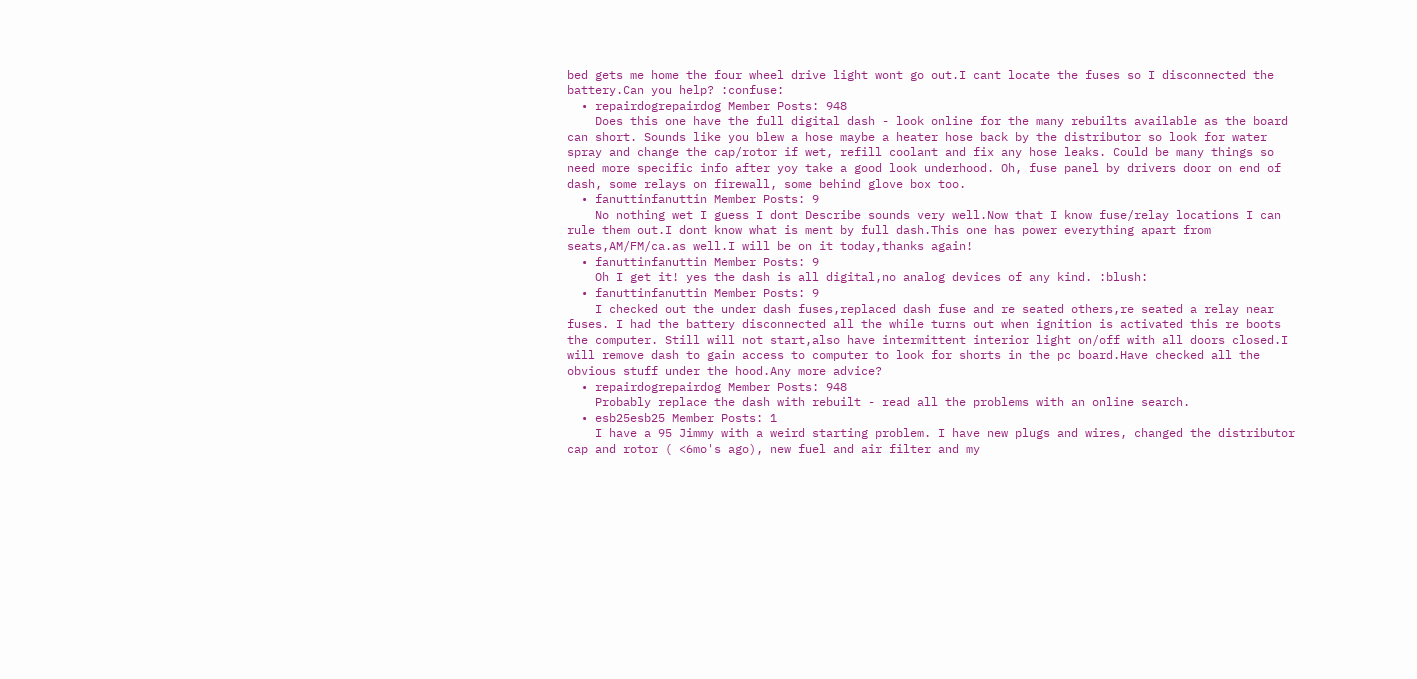bed gets me home the four wheel drive light wont go out.I cant locate the fuses so I disconnected the battery.Can you help? :confuse:
  • repairdogrepairdog Member Posts: 948
    Does this one have the full digital dash - look online for the many rebuilts available as the board can short. Sounds like you blew a hose maybe a heater hose back by the distributor so look for water spray and change the cap/rotor if wet, refill coolant and fix any hose leaks. Could be many things so need more specific info after yoy take a good look underhood. Oh, fuse panel by drivers door on end of dash, some relays on firewall, some behind glove box too.
  • fanuttinfanuttin Member Posts: 9
    No nothing wet I guess I dont Describe sounds very well.Now that I know fuse/relay locations I can rule them out.I dont know what is ment by full dash.This one has power everything apart from seats,AM/FM/ca.as well.I will be on it today,thanks again!
  • fanuttinfanuttin Member Posts: 9
    Oh I get it! yes the dash is all digital,no analog devices of any kind. :blush:
  • fanuttinfanuttin Member Posts: 9
    I checked out the under dash fuses,replaced dash fuse and re seated others,re seated a relay near fuses. I had the battery disconnected all the while turns out when ignition is activated this re boots the computer. Still will not start,also have intermittent interior light on/off with all doors closed.I will remove dash to gain access to computer to look for shorts in the pc board.Have checked all the obvious stuff under the hood.Any more advice?
  • repairdogrepairdog Member Posts: 948
    Probably replace the dash with rebuilt - read all the problems with an online search.
  • esb25esb25 Member Posts: 1
    I have a 95 Jimmy with a weird starting problem. I have new plugs and wires, changed the distributor cap and rotor ( <6mo's ago), new fuel and air filter and my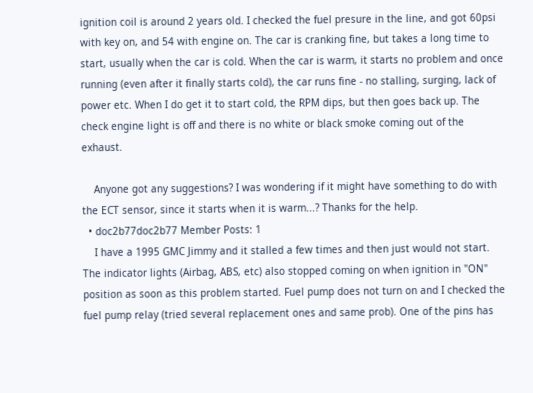ignition coil is around 2 years old. I checked the fuel presure in the line, and got 60psi with key on, and 54 with engine on. The car is cranking fine, but takes a long time to start, usually when the car is cold. When the car is warm, it starts no problem and once running (even after it finally starts cold), the car runs fine - no stalling, surging, lack of power etc. When I do get it to start cold, the RPM dips, but then goes back up. The check engine light is off and there is no white or black smoke coming out of the exhaust.

    Anyone got any suggestions? I was wondering if it might have something to do with the ECT sensor, since it starts when it is warm...? Thanks for the help.
  • doc2b77doc2b77 Member Posts: 1
    I have a 1995 GMC Jimmy and it stalled a few times and then just would not start. The indicator lights (Airbag, ABS, etc) also stopped coming on when ignition in "ON" position as soon as this problem started. Fuel pump does not turn on and I checked the fuel pump relay (tried several replacement ones and same prob). One of the pins has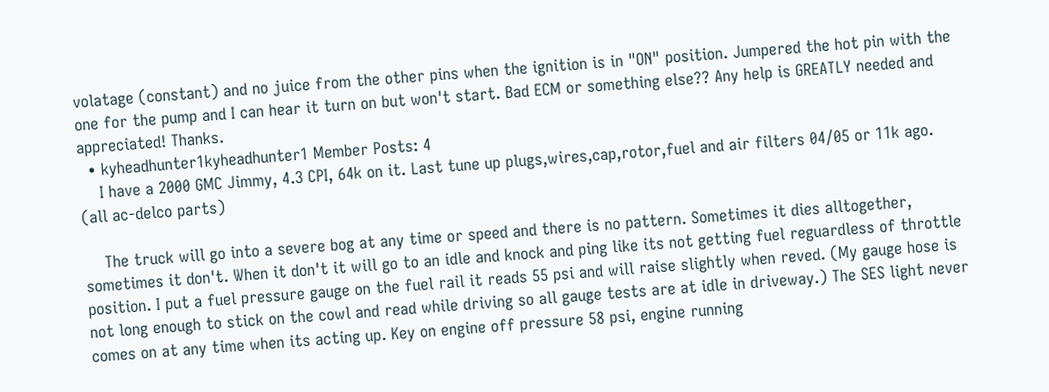volatage (constant) and no juice from the other pins when the ignition is in "ON" position. Jumpered the hot pin with the one for the pump and I can hear it turn on but won't start. Bad ECM or something else?? Any help is GREATLY needed and appreciated! Thanks.
  • kyheadhunter1kyheadhunter1 Member Posts: 4
    I have a 2000 GMC Jimmy, 4.3 CPI, 64k on it. Last tune up plugs,wires,cap,rotor,fuel and air filters 04/05 or 11k ago. (all ac-delco parts)

    The truck will go into a severe bog at any time or speed and there is no pattern. Sometimes it dies alltogether, sometimes it don't. When it don't it will go to an idle and knock and ping like its not getting fuel reguardless of throttle position. I put a fuel pressure gauge on the fuel rail it reads 55 psi and will raise slightly when reved. (My gauge hose is not long enough to stick on the cowl and read while driving so all gauge tests are at idle in driveway.) The SES light never comes on at any time when its acting up. Key on engine off pressure 58 psi, engine running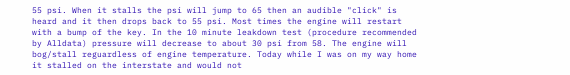55 psi. When it stalls the psi will jump to 65 then an audible "click" is heard and it then drops back to 55 psi. Most times the engine will restart with a bump of the key. In the 10 minute leakdown test (procedure recommended by Alldata) pressure will decrease to about 30 psi from 58. The engine will bog/stall reguardless of engine temperature. Today while I was on my way home it stalled on the interstate and would not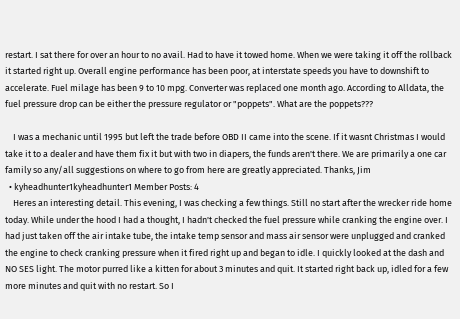restart. I sat there for over an hour to no avail. Had to have it towed home. When we were taking it off the rollback it started right up. Overall engine performance has been poor, at interstate speeds you have to downshift to accelerate. Fuel milage has been 9 to 10 mpg. Converter was replaced one month ago. According to Alldata, the fuel pressure drop can be either the pressure regulator or "poppets". What are the poppets???

    I was a mechanic until 1995 but left the trade before OBD II came into the scene. If it wasnt Christmas I would take it to a dealer and have them fix it but with two in diapers, the funds aren't there. We are primarily a one car family so any/all suggestions on where to go from here are greatly appreciated. Thanks, Jim
  • kyheadhunter1kyheadhunter1 Member Posts: 4
    Heres an interesting detail. This evening, I was checking a few things. Still no start after the wrecker ride home today. While under the hood I had a thought, I hadn't checked the fuel pressure while cranking the engine over. I had just taken off the air intake tube, the intake temp sensor and mass air sensor were unplugged and cranked the engine to check cranking pressure when it fired right up and began to idle. I quickly looked at the dash and NO SES light. The motor purred like a kitten for about 3 minutes and quit. It started right back up, idled for a few more minutes and quit with no restart. So I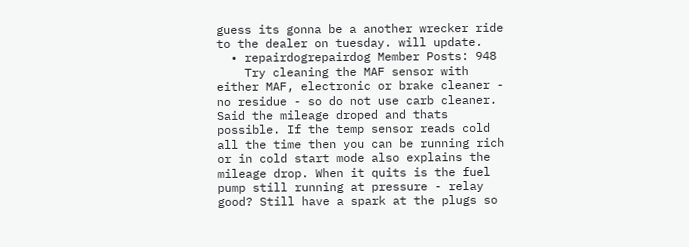guess its gonna be a another wrecker ride to the dealer on tuesday. will update.
  • repairdogrepairdog Member Posts: 948
    Try cleaning the MAF sensor with either MAF, electronic or brake cleaner - no residue - so do not use carb cleaner. Said the mileage droped and thats possible. If the temp sensor reads cold all the time then you can be running rich or in cold start mode also explains the mileage drop. When it quits is the fuel pump still running at pressure - relay good? Still have a spark at the plugs so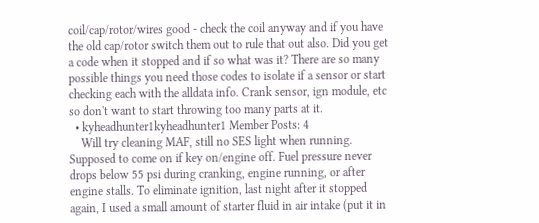coil/cap/rotor/wires good - check the coil anyway and if you have the old cap/rotor switch them out to rule that out also. Did you get a code when it stopped and if so what was it? There are so many possible things you need those codes to isolate if a sensor or start checking each with the alldata info. Crank sensor, ign module, etc so don't want to start throwing too many parts at it.
  • kyheadhunter1kyheadhunter1 Member Posts: 4
    Will try cleaning MAF, still no SES light when running. Supposed to come on if key on/engine off. Fuel pressure never drops below 55 psi during cranking, engine running, or after engine stalls. To eliminate ignition, last night after it stopped again, I used a small amount of starter fluid in air intake (put it in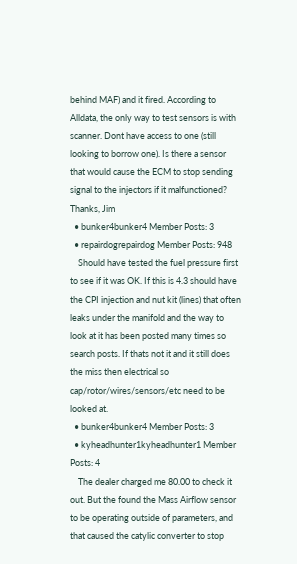behind MAF) and it fired. According to Alldata, the only way to test sensors is with scanner. Dont have access to one (still looking to borrow one). Is there a sensor that would cause the ECM to stop sending signal to the injectors if it malfunctioned? Thanks, Jim
  • bunker4bunker4 Member Posts: 3
  • repairdogrepairdog Member Posts: 948
    Should have tested the fuel pressure first to see if it was OK. If this is 4.3 should have the CPI injection and nut kit (lines) that often leaks under the manifold and the way to look at it has been posted many times so search posts. If thats not it and it still does the miss then electrical so cap/rotor/wires/sensors/etc need to be looked at.
  • bunker4bunker4 Member Posts: 3
  • kyheadhunter1kyheadhunter1 Member Posts: 4
    The dealer charged me 80.00 to check it out. But the found the Mass Airflow sensor to be operating outside of parameters, and that caused the catylic converter to stop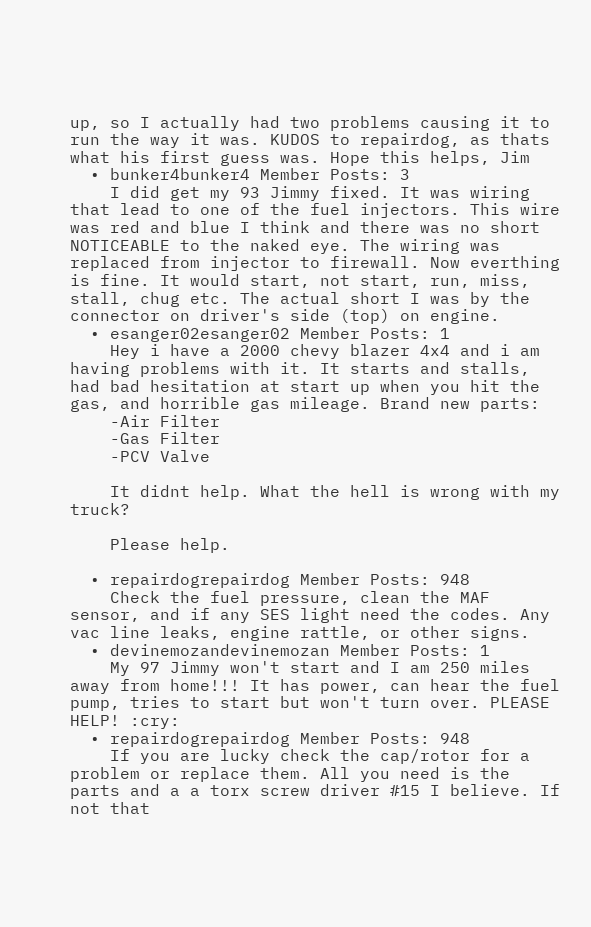up, so I actually had two problems causing it to run the way it was. KUDOS to repairdog, as thats what his first guess was. Hope this helps, Jim
  • bunker4bunker4 Member Posts: 3
    I did get my 93 Jimmy fixed. It was wiring that lead to one of the fuel injectors. This wire was red and blue I think and there was no short NOTICEABLE to the naked eye. The wiring was replaced from injector to firewall. Now everthing is fine. It would start, not start, run, miss, stall, chug etc. The actual short I was by the connector on driver's side (top) on engine.
  • esanger02esanger02 Member Posts: 1
    Hey i have a 2000 chevy blazer 4x4 and i am having problems with it. It starts and stalls, had bad hesitation at start up when you hit the gas, and horrible gas mileage. Brand new parts:
    -Air Filter
    -Gas Filter
    -PCV Valve

    It didnt help. What the hell is wrong with my truck?

    Please help.

  • repairdogrepairdog Member Posts: 948
    Check the fuel pressure, clean the MAF sensor, and if any SES light need the codes. Any vac line leaks, engine rattle, or other signs.
  • devinemozandevinemozan Member Posts: 1
    My 97 Jimmy won't start and I am 250 miles away from home!!! It has power, can hear the fuel pump, tries to start but won't turn over. PLEASE HELP! :cry:
  • repairdogrepairdog Member Posts: 948
    If you are lucky check the cap/rotor for a problem or replace them. All you need is the parts and a a torx screw driver #15 I believe. If not that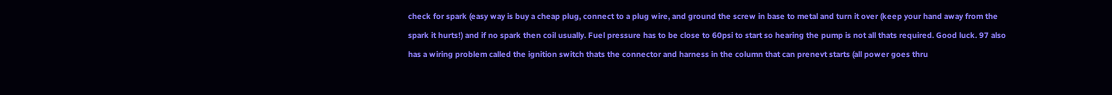check for spark (easy way is buy a cheap plug, connect to a plug wire, and ground the screw in base to metal and turn it over (keep your hand away from the spark it hurts!) and if no spark then coil usually. Fuel pressure has to be close to 60psi to start so hearing the pump is not all thats required. Good luck. 97 also has a wiring problem called the ignition switch thats the connector and harness in the column that can prenevt starts (all power goes thru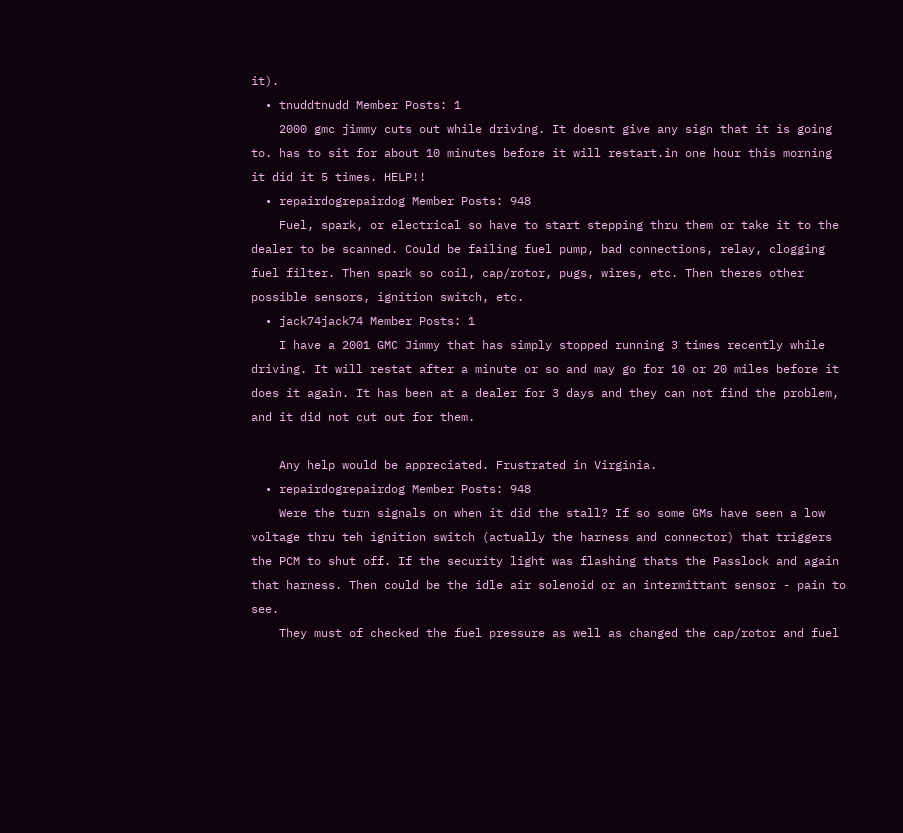it).
  • tnuddtnudd Member Posts: 1
    2000 gmc jimmy cuts out while driving. It doesnt give any sign that it is going to. has to sit for about 10 minutes before it will restart.in one hour this morning it did it 5 times. HELP!!
  • repairdogrepairdog Member Posts: 948
    Fuel, spark, or electrical so have to start stepping thru them or take it to the dealer to be scanned. Could be failing fuel pump, bad connections, relay, clogging fuel filter. Then spark so coil, cap/rotor, pugs, wires, etc. Then theres other possible sensors, ignition switch, etc.
  • jack74jack74 Member Posts: 1
    I have a 2001 GMC Jimmy that has simply stopped running 3 times recently while driving. It will restat after a minute or so and may go for 10 or 20 miles before it does it again. It has been at a dealer for 3 days and they can not find the problem, and it did not cut out for them.

    Any help would be appreciated. Frustrated in Virginia.
  • repairdogrepairdog Member Posts: 948
    Were the turn signals on when it did the stall? If so some GMs have seen a low voltage thru teh ignition switch (actually the harness and connector) that triggers the PCM to shut off. If the security light was flashing thats the Passlock and again that harness. Then could be the idle air solenoid or an intermittant sensor - pain to see.
    They must of checked the fuel pressure as well as changed the cap/rotor and fuel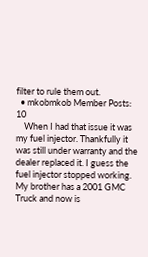filter to rule them out.
  • mkobmkob Member Posts: 10
    When I had that issue it was my fuel injector. Thankfully it was still under warranty and the dealer replaced it. I guess the fuel injector stopped working. My brother has a 2001 GMC Truck and now is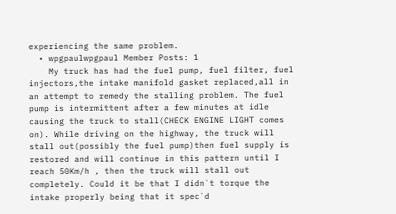experiencing the same problem.
  • wpgpaulwpgpaul Member Posts: 1
    My truck has had the fuel pump, fuel filter, fuel injectors,the intake manifold gasket replaced,all in an attempt to remedy the stalling problem. The fuel pump is intermittent after a few minutes at idle causing the truck to stall(CHECK ENGINE LIGHT comes on). While driving on the highway, the truck will stall out(possibly the fuel pump)then fuel supply is restored and will continue in this pattern until I reach 50Km/h , then the truck will stall out completely. Could it be that I didn`t torque the intake properly being that it spec`d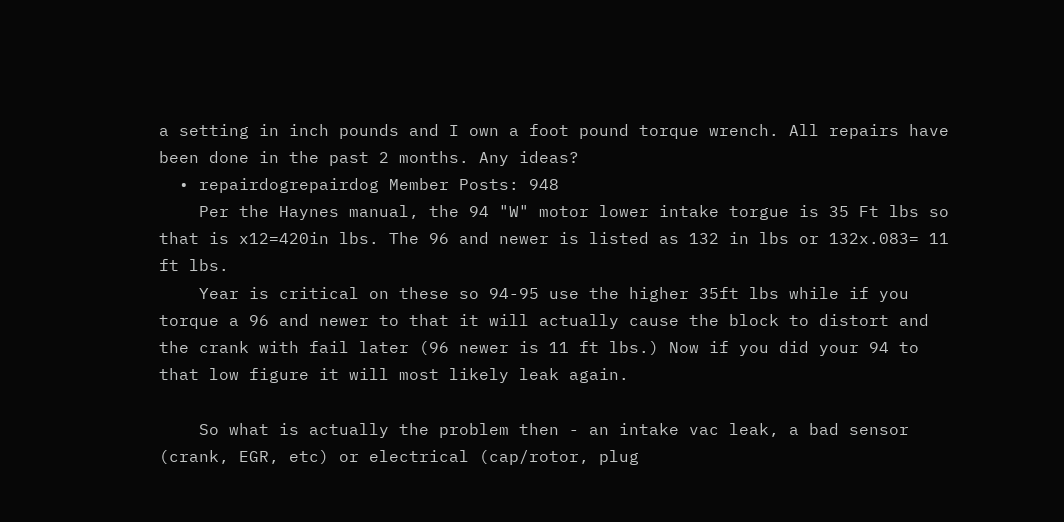a setting in inch pounds and I own a foot pound torque wrench. All repairs have been done in the past 2 months. Any ideas?
  • repairdogrepairdog Member Posts: 948
    Per the Haynes manual, the 94 "W" motor lower intake torgue is 35 Ft lbs so that is x12=420in lbs. The 96 and newer is listed as 132 in lbs or 132x.083= 11 ft lbs.
    Year is critical on these so 94-95 use the higher 35ft lbs while if you torque a 96 and newer to that it will actually cause the block to distort and the crank with fail later (96 newer is 11 ft lbs.) Now if you did your 94 to that low figure it will most likely leak again.

    So what is actually the problem then - an intake vac leak, a bad sensor (crank, EGR, etc) or electrical (cap/rotor, plug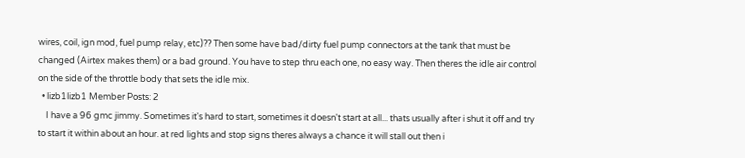wires, coil, ign mod, fuel pump relay, etc)?? Then some have bad/dirty fuel pump connectors at the tank that must be changed (Airtex makes them) or a bad ground. You have to step thru each one, no easy way. Then theres the idle air control on the side of the throttle body that sets the idle mix.
  • lizb1lizb1 Member Posts: 2
    I have a 96 gmc jimmy. Sometimes it's hard to start, sometimes it doesn't start at all... thats usually after i shut it off and try to start it within about an hour. at red lights and stop signs theres always a chance it will stall out then i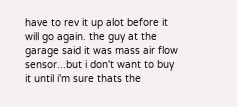have to rev it up alot before it will go again. the guy at the garage said it was mass air flow sensor...but i don't want to buy it until i'm sure thats the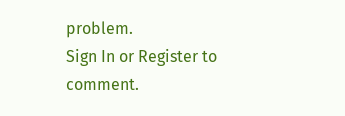problem.
Sign In or Register to comment.